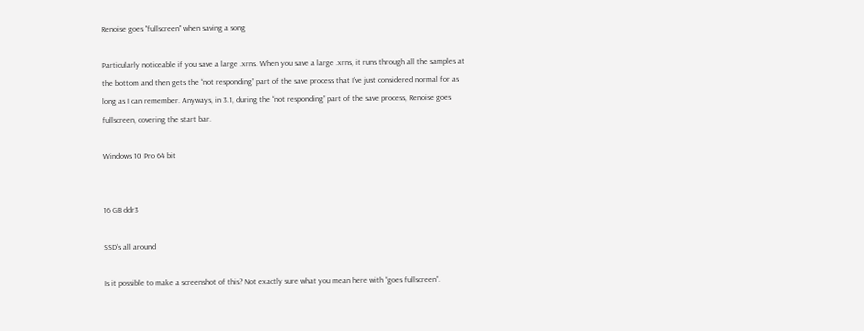Renoise goes "fullscreen" when saving a song

Particularly noticeable if you save a large .xrns. When you save a large .xrns, it runs through all the samples at the bottom and then gets the “not responding” part of the save process that I’ve just considered normal for as long as I can remember. Anyways, in 3.1, during the “not responding” part of the save process, Renoise goes fullscreen, covering the start bar.

Windows 10 Pro 64 bit


16 GB ddr3

SSD’s all around

Is it possible to make a screenshot of this? Not exactly sure what you mean here with “goes fullscreen”.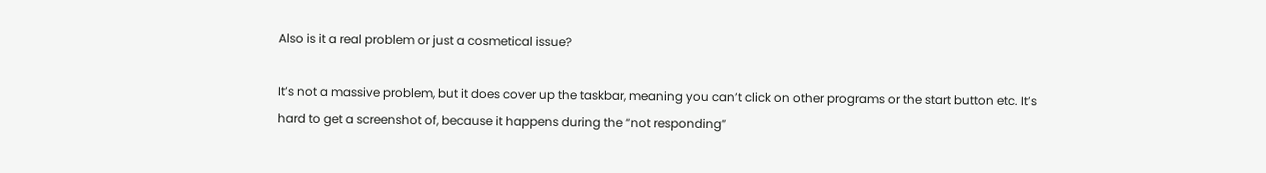Also is it a real problem or just a cosmetical issue?

It’s not a massive problem, but it does cover up the taskbar, meaning you can’t click on other programs or the start button etc. It’s hard to get a screenshot of, because it happens during the “not responding”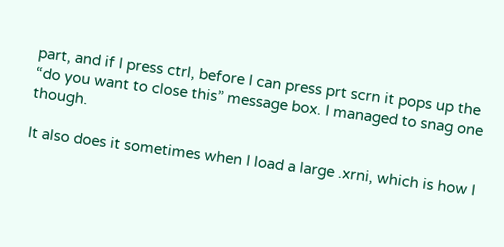part, and if I press ctrl, before I can press prt scrn it pops up the “do you want to close this” message box. I managed to snag one though.

It also does it sometimes when I load a large .xrni, which is how I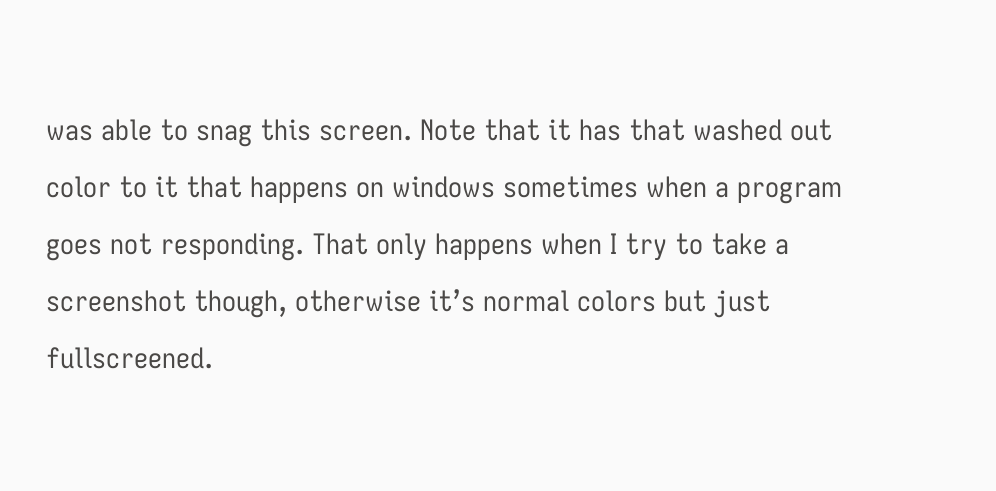was able to snag this screen. Note that it has that washed out color to it that happens on windows sometimes when a program goes not responding. That only happens when I try to take a screenshot though, otherwise it’s normal colors but just fullscreened.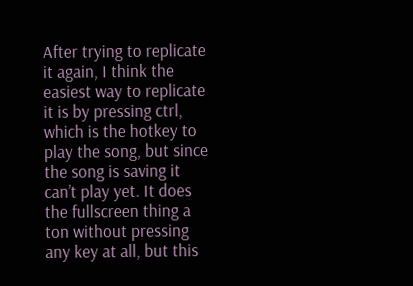After trying to replicate it again, I think the easiest way to replicate it is by pressing ctrl, which is the hotkey to play the song, but since the song is saving it can’t play yet. It does the fullscreen thing a ton without pressing any key at all, but this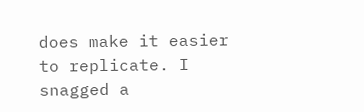does make it easier to replicate. I snagged a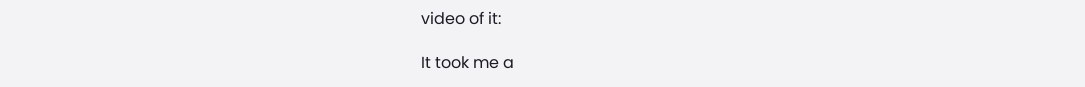video of it:

It took me a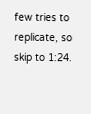few tries to replicate, so skip to 1:24.